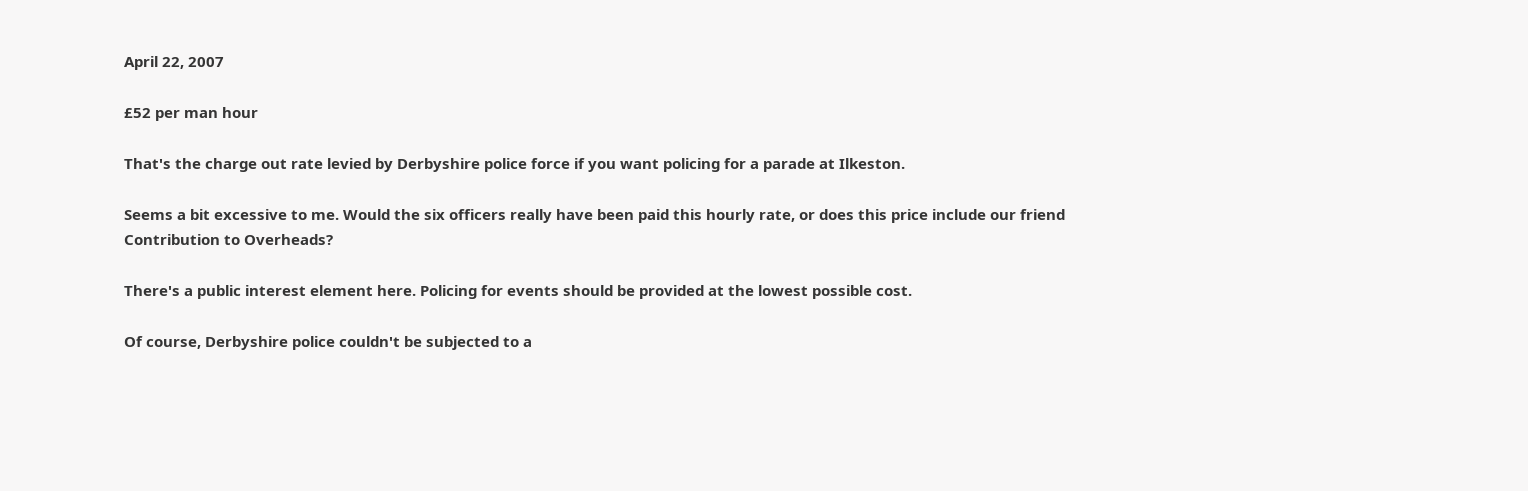April 22, 2007

£52 per man hour

That's the charge out rate levied by Derbyshire police force if you want policing for a parade at Ilkeston.

Seems a bit excessive to me. Would the six officers really have been paid this hourly rate, or does this price include our friend Contribution to Overheads?

There's a public interest element here. Policing for events should be provided at the lowest possible cost.

Of course, Derbyshire police couldn't be subjected to a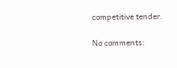competitive tender.

No comments: